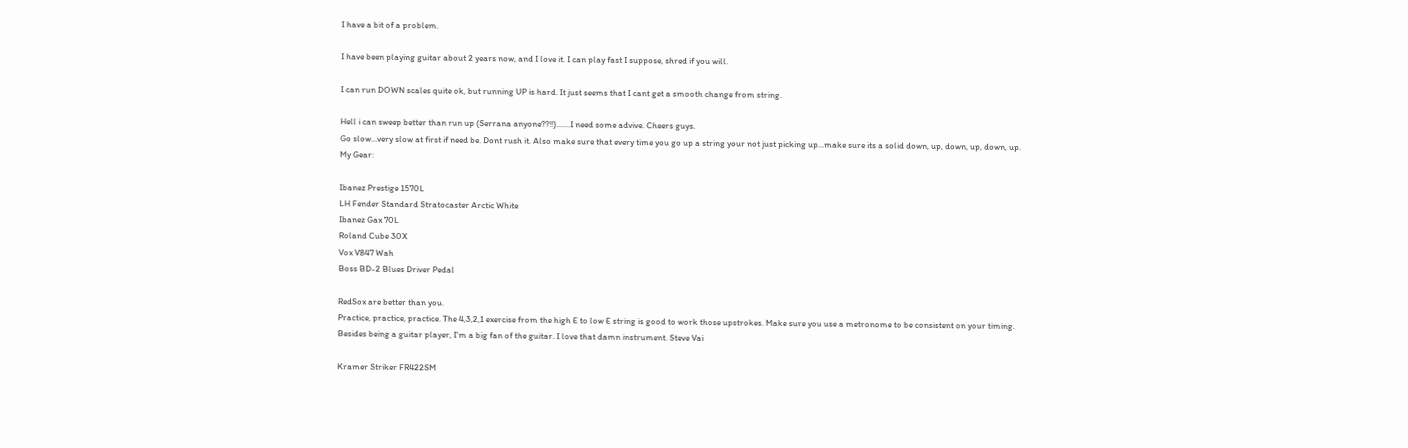I have a bit of a problem.

I have been playing guitar about 2 years now, and I love it. I can play fast I suppose, shred if you will.

I can run DOWN scales quite ok, but running UP is hard. It just seems that I cant get a smooth change from string.

Hell i can sweep better than run up (Serrana anyone??!!).......I need some advive. Cheers guys.
Go slow...very slow at first if need be. Dont rush it. Also make sure that every time you go up a string your not just picking up...make sure its a solid down, up, down, up, down, up.
My Gear:

Ibanez Prestige 1570L
LH Fender Standard Stratocaster Arctic White
Ibanez Gax 70L
Roland Cube 30X
Vox V847 Wah
Boss BD-2 Blues Driver Pedal

RedSox are better than you.
Practice, practice, practice. The 4,3,2,1 exercise from the high E to low E string is good to work those upstrokes. Make sure you use a metronome to be consistent on your timing.
Besides being a guitar player, I'm a big fan of the guitar. I love that damn instrument. Steve Vai

Kramer Striker FR422SM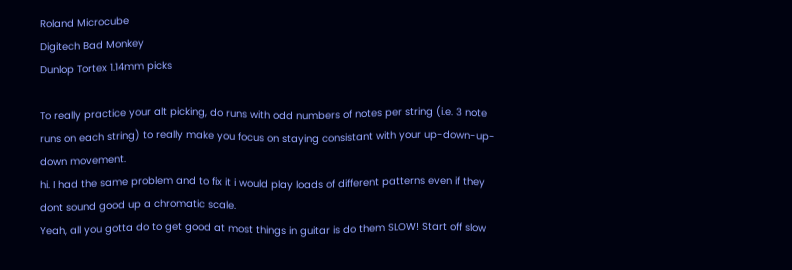Roland Microcube
Digitech Bad Monkey
Dunlop Tortex 1.14mm picks

To really practice your alt picking, do runs with odd numbers of notes per string (i.e. 3 note runs on each string) to really make you focus on staying consistant with your up-down-up-down movement.
hi. I had the same problem and to fix it i would play loads of different patterns even if they dont sound good up a chromatic scale.
Yeah, all you gotta do to get good at most things in guitar is do them SLOW! Start off slow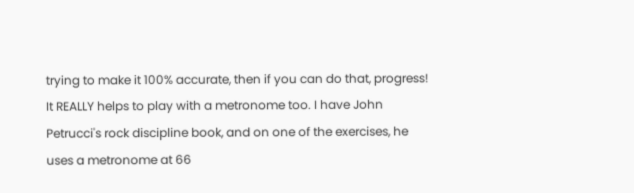trying to make it 100% accurate, then if you can do that, progress! It REALLY helps to play with a metronome too. I have John Petrucci's rock discipline book, and on one of the exercises, he uses a metronome at 66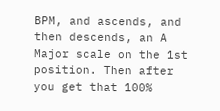BPM, and ascends, and then descends, an A Major scale on the 1st position. Then after you get that 100%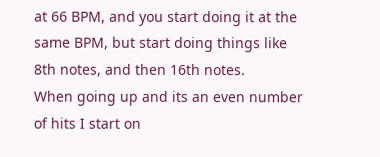at 66 BPM, and you start doing it at the same BPM, but start doing things like 8th notes, and then 16th notes.
When going up and its an even number of hits I start on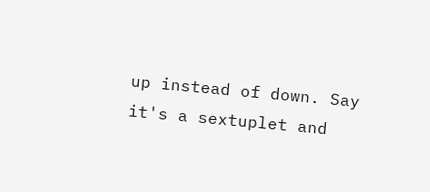up instead of down. Say it's a sextuplet and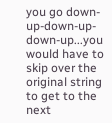you go down-up-down-up-down-up...you would have to skip over the original string to get to the next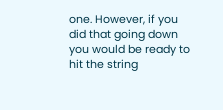one. However, if you did that going down you would be ready to hit the string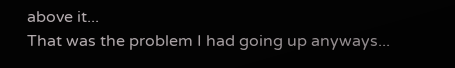above it...
That was the problem I had going up anyways...